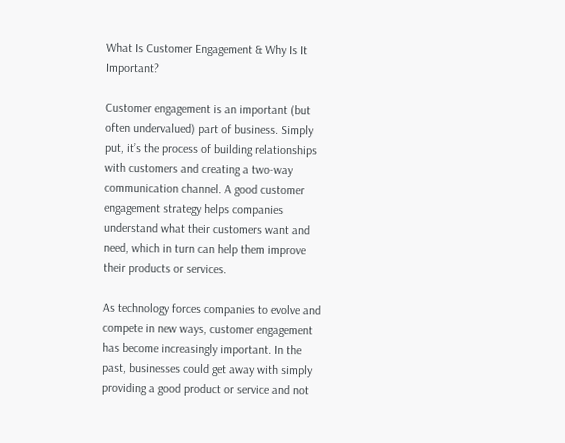What Is Customer Engagement & Why Is It Important?

Customer engagement is an important (but often undervalued) part of business. Simply put, it’s the process of building relationships with customers and creating a two-way communication channel. A good customer engagement strategy helps companies understand what their customers want and need, which in turn can help them improve their products or services.

As technology forces companies to evolve and compete in new ways, customer engagement has become increasingly important. In the past, businesses could get away with simply providing a good product or service and not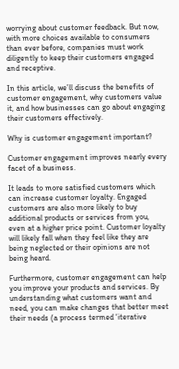worrying about customer feedback. But now, with more choices available to consumers than ever before, companies must work diligently to keep their customers engaged and receptive.

In this article, we’ll discuss the benefits of customer engagement, why customers value it, and how businesses can go about engaging their customers effectively.

Why is customer engagement important?

Customer engagement improves nearly every facet of a business.

It leads to more satisfied customers which can increase customer loyalty. Engaged customers are also more likely to buy additional products or services from you, even at a higher price point. Customer loyalty will likely fall when they feel like they are being neglected or their opinions are not being heard.

Furthermore, customer engagement can help you improve your products and services. By understanding what customers want and need, you can make changes that better meet their needs (a process termed ‘iterative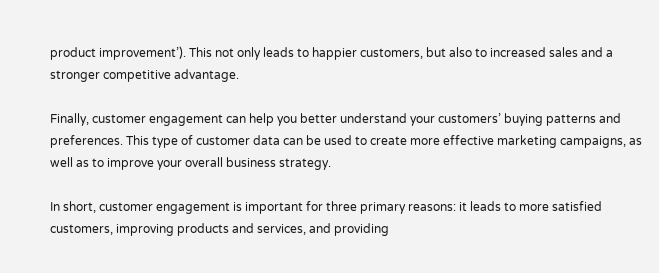product improvement’). This not only leads to happier customers, but also to increased sales and a stronger competitive advantage.

Finally, customer engagement can help you better understand your customers’ buying patterns and preferences. This type of customer data can be used to create more effective marketing campaigns, as well as to improve your overall business strategy.

In short, customer engagement is important for three primary reasons: it leads to more satisfied customers, improving products and services, and providing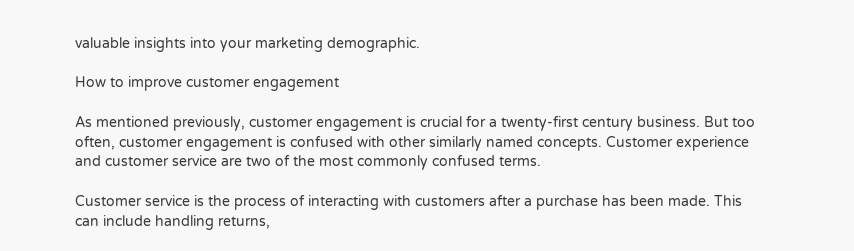valuable insights into your marketing demographic.

How to improve customer engagement

As mentioned previously, customer engagement is crucial for a twenty-first century business. But too often, customer engagement is confused with other similarly named concepts. Customer experience and customer service are two of the most commonly confused terms.

Customer service is the process of interacting with customers after a purchase has been made. This can include handling returns,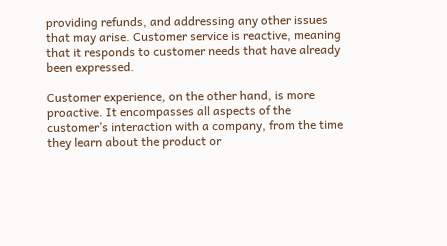providing refunds, and addressing any other issues that may arise. Customer service is reactive, meaning that it responds to customer needs that have already been expressed.

Customer experience, on the other hand, is more proactive. It encompasses all aspects of the customer’s interaction with a company, from the time they learn about the product or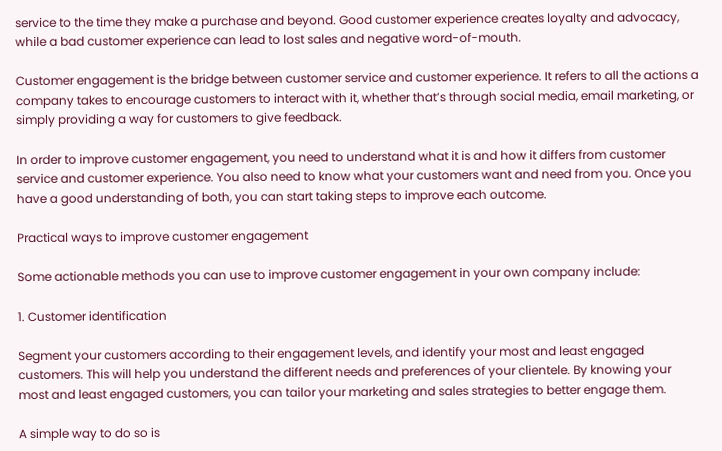service to the time they make a purchase and beyond. Good customer experience creates loyalty and advocacy, while a bad customer experience can lead to lost sales and negative word-of-mouth.

Customer engagement is the bridge between customer service and customer experience. It refers to all the actions a company takes to encourage customers to interact with it, whether that’s through social media, email marketing, or simply providing a way for customers to give feedback.

In order to improve customer engagement, you need to understand what it is and how it differs from customer service and customer experience. You also need to know what your customers want and need from you. Once you have a good understanding of both, you can start taking steps to improve each outcome.

Practical ways to improve customer engagement

Some actionable methods you can use to improve customer engagement in your own company include:

1. Customer identification

Segment your customers according to their engagement levels, and identify your most and least engaged customers. This will help you understand the different needs and preferences of your clientele. By knowing your most and least engaged customers, you can tailor your marketing and sales strategies to better engage them.

A simple way to do so is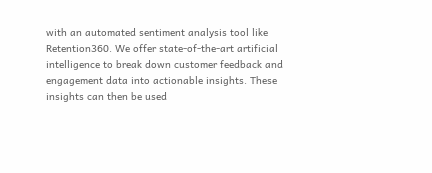with an automated sentiment analysis tool like Retention360. We offer state-of-the-art artificial intelligence to break down customer feedback and engagement data into actionable insights. These insights can then be used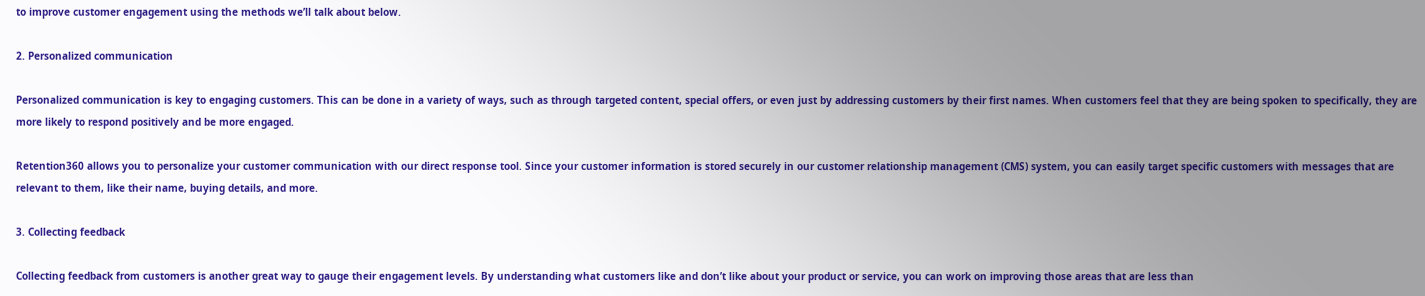to improve customer engagement using the methods we’ll talk about below.

2. Personalized communication

Personalized communication is key to engaging customers. This can be done in a variety of ways, such as through targeted content, special offers, or even just by addressing customers by their first names. When customers feel that they are being spoken to specifically, they are more likely to respond positively and be more engaged.

Retention360 allows you to personalize your customer communication with our direct response tool. Since your customer information is stored securely in our customer relationship management (CMS) system, you can easily target specific customers with messages that are relevant to them, like their name, buying details, and more.

3. Collecting feedback

Collecting feedback from customers is another great way to gauge their engagement levels. By understanding what customers like and don’t like about your product or service, you can work on improving those areas that are less than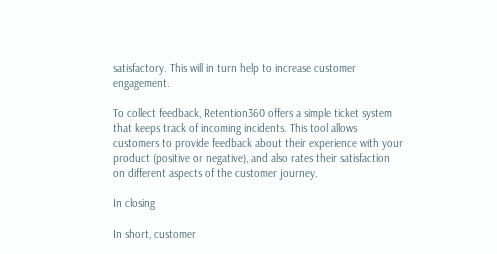satisfactory. This will in turn help to increase customer engagement.

To collect feedback, Retention360 offers a simple ticket system that keeps track of incoming incidents. This tool allows customers to provide feedback about their experience with your product (positive or negative), and also rates their satisfaction on different aspects of the customer journey.

In closing

In short, customer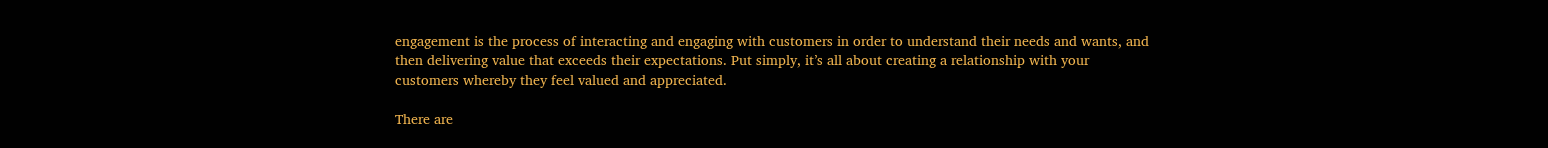engagement is the process of interacting and engaging with customers in order to understand their needs and wants, and then delivering value that exceeds their expectations. Put simply, it’s all about creating a relationship with your customers whereby they feel valued and appreciated.

There are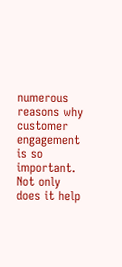numerous reasons why customer engagement is so important. Not only does it help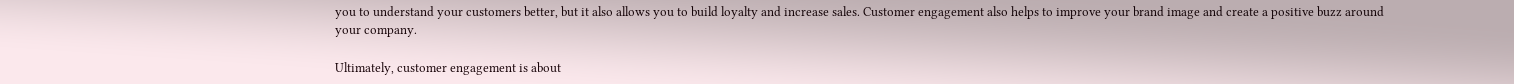you to understand your customers better, but it also allows you to build loyalty and increase sales. Customer engagement also helps to improve your brand image and create a positive buzz around your company.

Ultimately, customer engagement is about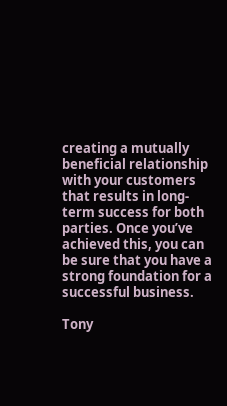creating a mutually beneficial relationship with your customers that results in long-term success for both parties. Once you’ve achieved this, you can be sure that you have a strong foundation for a successful business.

Tony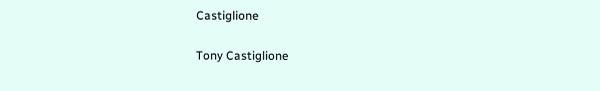Castiglione

Tony Castiglione